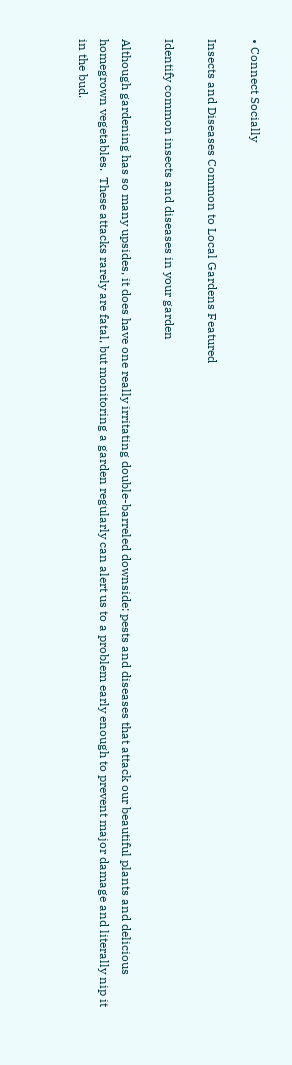• Connect Socially

Insects and Diseases Common to Local Gardens Featured

Identify common insects and diseases in your garden

Although gardening has so many upsides, it does have one really irritating double-barreled downside: pests and diseases that attack our beautiful plants and delicious homegrown vegetables.  These attacks rarely are fatal, but monitoring a garden regularly can alert us to a problem early enough to prevent major damage and literally nip it in the bud.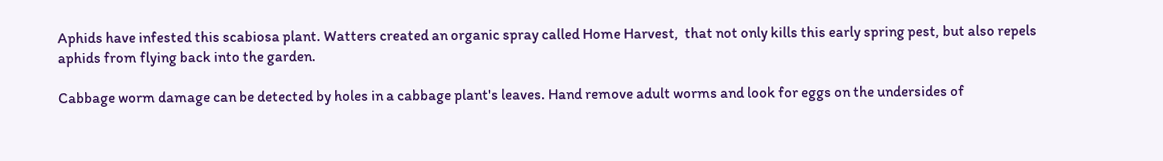Aphids have infested this scabiosa plant. Watters created an organic spray called Home Harvest,  that not only kills this early spring pest, but also repels aphids from flying back into the garden.

Cabbage worm damage can be detected by holes in a cabbage plant's leaves. Hand remove adult worms and look for eggs on the undersides of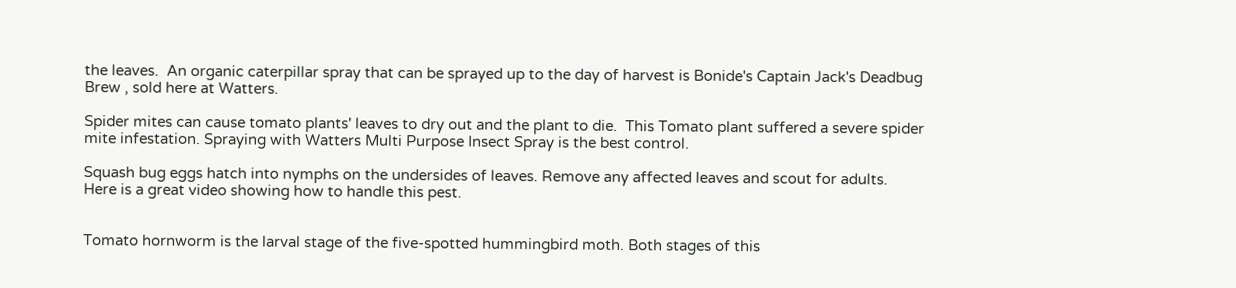the leaves.  An organic caterpillar spray that can be sprayed up to the day of harvest is Bonide's Captain Jack's Deadbug Brew , sold here at Watters.

Spider mites can cause tomato plants' leaves to dry out and the plant to die.  This Tomato plant suffered a severe spider mite infestation. Spraying with Watters Multi Purpose Insect Spray is the best control.

Squash bug eggs hatch into nymphs on the undersides of leaves. Remove any affected leaves and scout for adults.  Here is a great video showing how to handle this pest.


Tomato hornworm is the larval stage of the five-spotted hummingbird moth. Both stages of this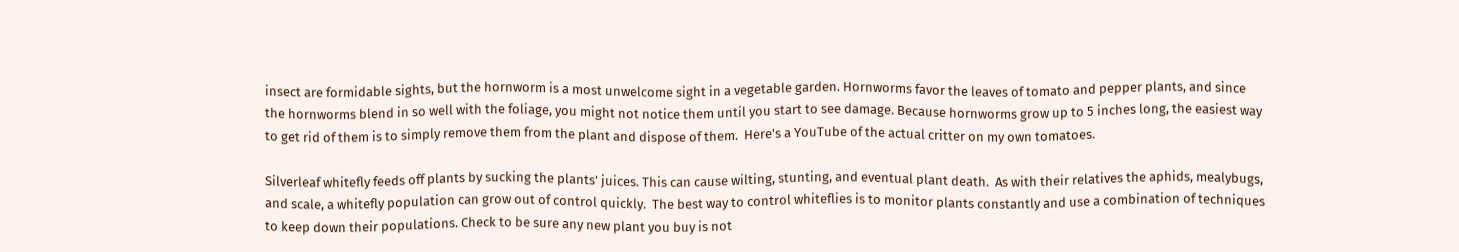insect are formidable sights, but the hornworm is a most unwelcome sight in a vegetable garden. Hornworms favor the leaves of tomato and pepper plants, and since the hornworms blend in so well with the foliage, you might not notice them until you start to see damage. Because hornworms grow up to 5 inches long, the easiest way to get rid of them is to simply remove them from the plant and dispose of them.  Here's a YouTube of the actual critter on my own tomatoes.

Silverleaf whitefly feeds off plants by sucking the plants' juices. This can cause wilting, stunting, and eventual plant death.  As with their relatives the aphids, mealybugs, and scale, a whitefly population can grow out of control quickly.  The best way to control whiteflies is to monitor plants constantly and use a combination of techniques to keep down their populations. Check to be sure any new plant you buy is not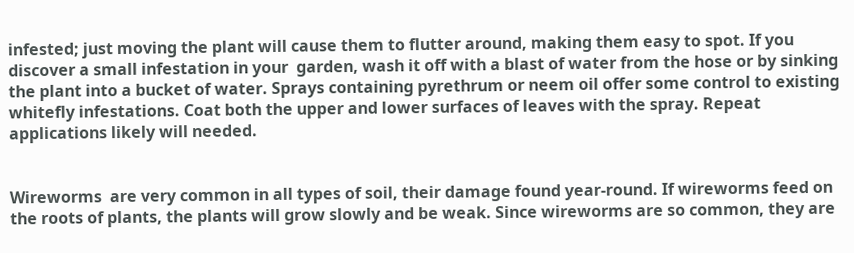infested; just moving the plant will cause them to flutter around, making them easy to spot. If you discover a small infestation in your  garden, wash it off with a blast of water from the hose or by sinking the plant into a bucket of water. Sprays containing pyrethrum or neem oil offer some control to existing whitefly infestations. Coat both the upper and lower surfaces of leaves with the spray. Repeat applications likely will needed.


Wireworms  are very common in all types of soil, their damage found year-round. If wireworms feed on the roots of plants, the plants will grow slowly and be weak. Since wireworms are so common, they are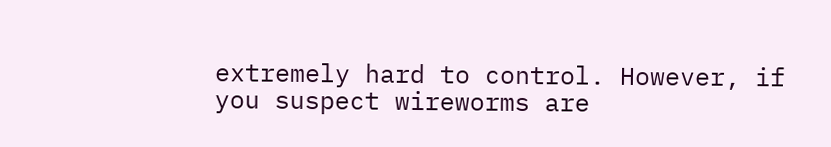extremely hard to control. However, if you suspect wireworms are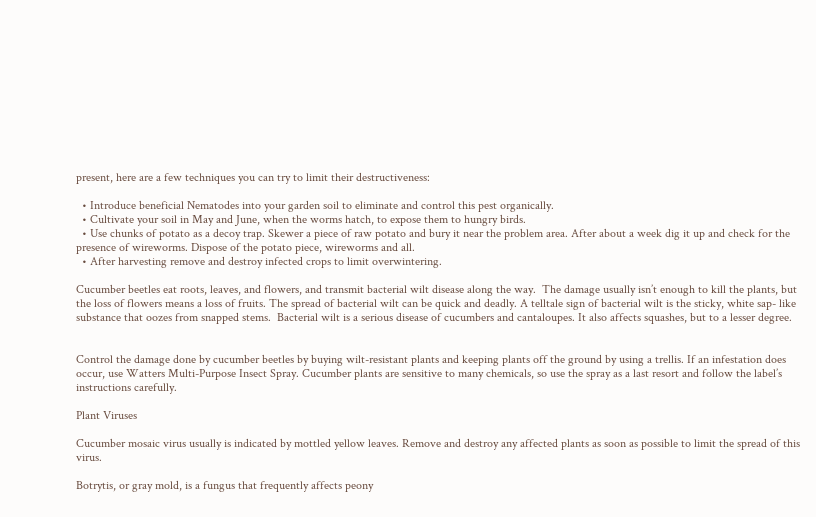present, here are a few techniques you can try to limit their destructiveness:

  • Introduce beneficial Nematodes into your garden soil to eliminate and control this pest organically.
  • Cultivate your soil in May and June, when the worms hatch, to expose them to hungry birds.
  • Use chunks of potato as a decoy trap. Skewer a piece of raw potato and bury it near the problem area. After about a week dig it up and check for the presence of wireworms. Dispose of the potato piece, wireworms and all.
  • After harvesting remove and destroy infected crops to limit overwintering.

Cucumber beetles eat roots, leaves, and flowers, and transmit bacterial wilt disease along the way.  The damage usually isn’t enough to kill the plants, but the loss of flowers means a loss of fruits. The spread of bacterial wilt can be quick and deadly. A telltale sign of bacterial wilt is the sticky, white sap- like substance that oozes from snapped stems.  Bacterial wilt is a serious disease of cucumbers and cantaloupes. It also affects squashes, but to a lesser degree.


Control the damage done by cucumber beetles by buying wilt-resistant plants and keeping plants off the ground by using a trellis. If an infestation does occur, use Watters Multi-Purpose Insect Spray. Cucumber plants are sensitive to many chemicals, so use the spray as a last resort and follow the label’s instructions carefully.

Plant Viruses

Cucumber mosaic virus usually is indicated by mottled yellow leaves. Remove and destroy any affected plants as soon as possible to limit the spread of this virus.

Botrytis, or gray mold, is a fungus that frequently affects peony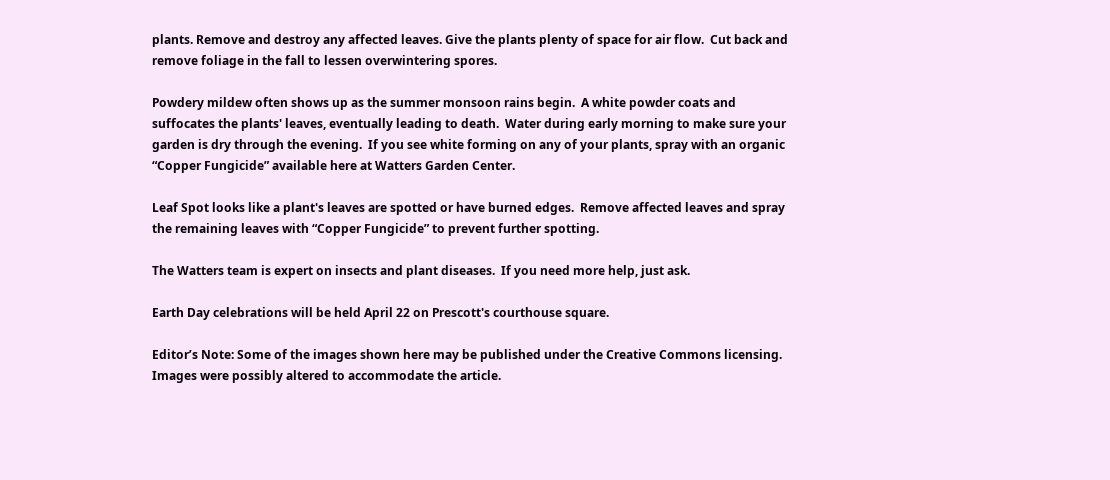plants. Remove and destroy any affected leaves. Give the plants plenty of space for air flow.  Cut back and remove foliage in the fall to lessen overwintering spores.

Powdery mildew often shows up as the summer monsoon rains begin.  A white powder coats and suffocates the plants' leaves, eventually leading to death.  Water during early morning to make sure your garden is dry through the evening.  If you see white forming on any of your plants, spray with an organic “Copper Fungicide” available here at Watters Garden Center.

Leaf Spot looks like a plant's leaves are spotted or have burned edges.  Remove affected leaves and spray the remaining leaves with “Copper Fungicide” to prevent further spotting.

The Watters team is expert on insects and plant diseases.  If you need more help, just ask.

Earth Day celebrations will be held April 22 on Prescott's courthouse square.

Editor’s Note: Some of the images shown here may be published under the Creative Commons licensing. Images were possibly altered to accommodate the article.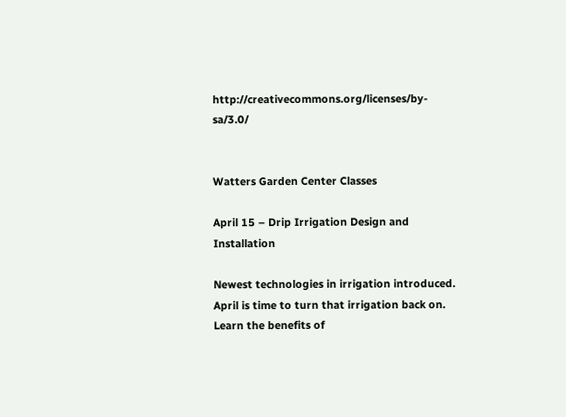http://creativecommons.org/licenses/by-sa/3.0/


Watters Garden Center Classes

April 15 – Drip Irrigation Design and Installation

Newest technologies in irrigation introduced. April is time to turn that irrigation back on. Learn the benefits of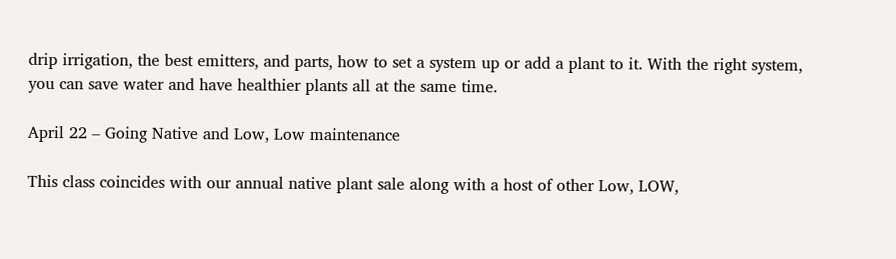drip irrigation, the best emitters, and parts, how to set a system up or add a plant to it. With the right system, you can save water and have healthier plants all at the same time.

April 22 – Going Native and Low, Low maintenance

This class coincides with our annual native plant sale along with a host of other Low, LOW,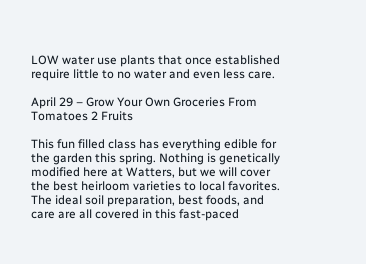LOW water use plants that once established require little to no water and even less care.

April 29 – Grow Your Own Groceries From Tomatoes 2 Fruits

This fun filled class has everything edible for the garden this spring. Nothing is genetically modified here at Watters, but we will cover the best heirloom varieties to local favorites. The ideal soil preparation, best foods, and care are all covered in this fast-paced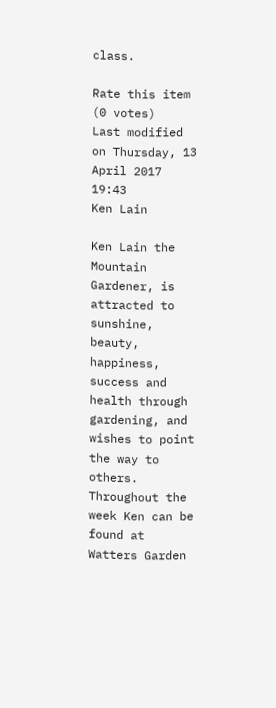class.

Rate this item
(0 votes)
Last modified on Thursday, 13 April 2017 19:43
Ken Lain

Ken Lain the Mountain Gardener, is attracted to sunshine, beauty, happiness, success and health through gardening, and wishes to point the way to others. Throughout the week Ken can be found at Watters Garden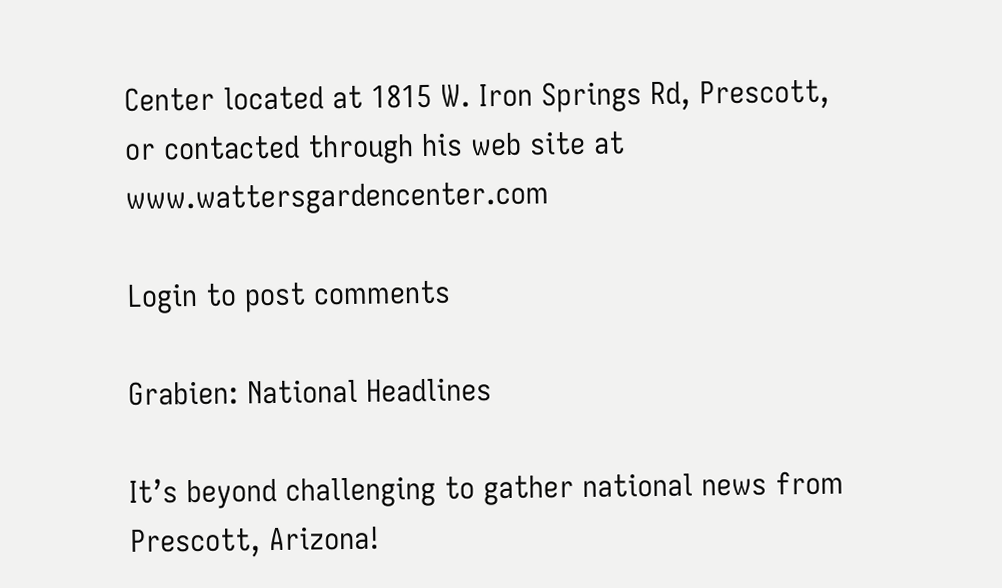Center located at 1815 W. Iron Springs Rd, Prescott, or contacted through his web site at www.wattersgardencenter.com

Login to post comments

Grabien: National Headlines

It’s beyond challenging to gather national news from Prescott, Arizona!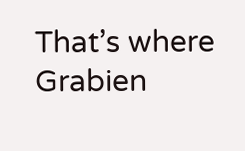That’s where Grabien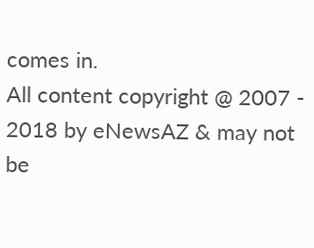comes in.
All content copyright @ 2007 - 2018 by eNewsAZ & may not be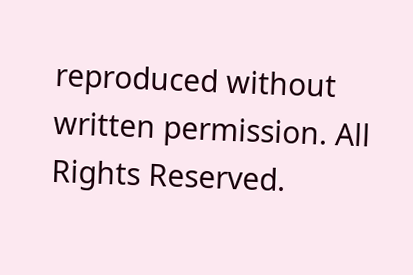reproduced without written permission. All Rights Reserved.